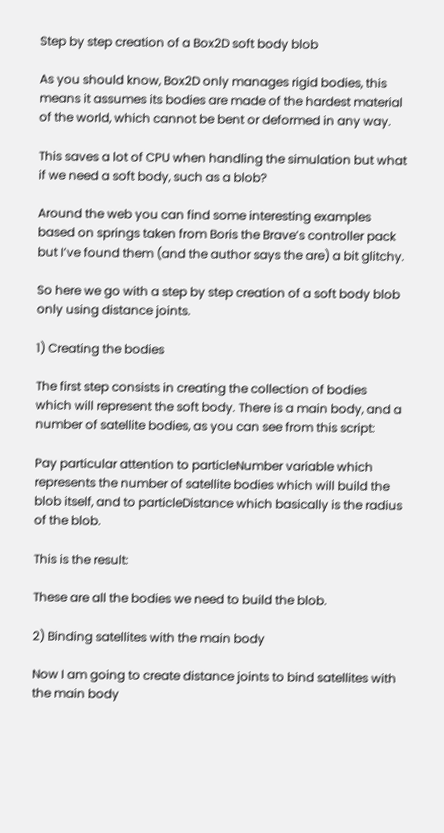Step by step creation of a Box2D soft body blob

As you should know, Box2D only manages rigid bodies, this means it assumes its bodies are made of the hardest material of the world, which cannot be bent or deformed in any way.

This saves a lot of CPU when handling the simulation but what if we need a soft body, such as a blob?

Around the web you can find some interesting examples based on springs taken from Boris the Brave’s controller pack but I’ve found them (and the author says the are) a bit glitchy.

So here we go with a step by step creation of a soft body blob only using distance joints.

1) Creating the bodies

The first step consists in creating the collection of bodies which will represent the soft body. There is a main body, and a number of satellite bodies, as you can see from this script:

Pay particular attention to particleNumber variable which represents the number of satellite bodies which will build the blob itself, and to particleDistance which basically is the radius of the blob.

This is the result:

These are all the bodies we need to build the blob.

2) Binding satellites with the main body

Now I am going to create distance joints to bind satellites with the main body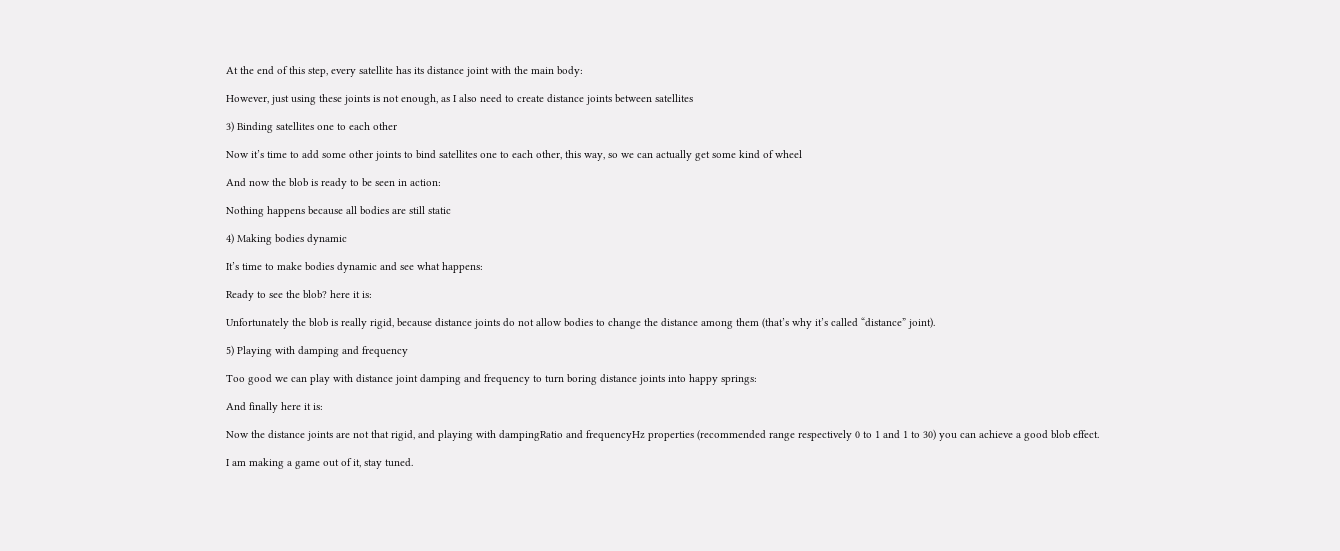At the end of this step, every satellite has its distance joint with the main body:

However, just using these joints is not enough, as I also need to create distance joints between satellites

3) Binding satellites one to each other

Now it’s time to add some other joints to bind satellites one to each other, this way, so we can actually get some kind of wheel

And now the blob is ready to be seen in action:

Nothing happens because all bodies are still static

4) Making bodies dynamic

It’s time to make bodies dynamic and see what happens:

Ready to see the blob? here it is:

Unfortunately the blob is really rigid, because distance joints do not allow bodies to change the distance among them (that’s why it’s called “distance” joint).

5) Playing with damping and frequency

Too good we can play with distance joint damping and frequency to turn boring distance joints into happy springs:

And finally here it is:

Now the distance joints are not that rigid, and playing with dampingRatio and frequencyHz properties (recommended range respectively 0 to 1 and 1 to 30) you can achieve a good blob effect.

I am making a game out of it, stay tuned.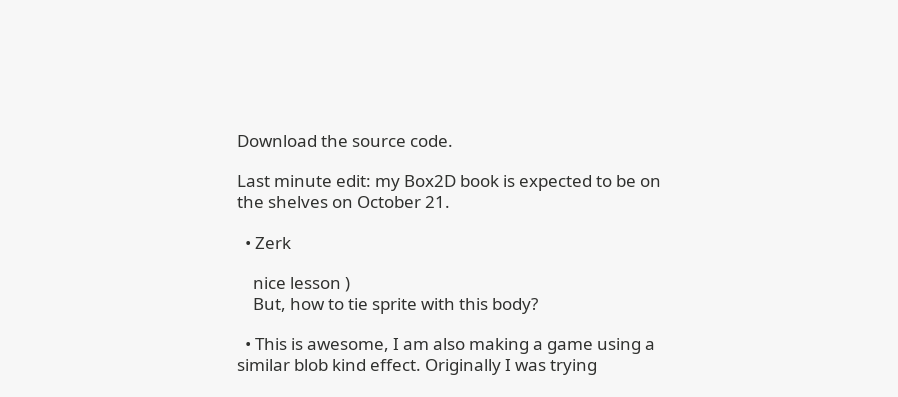Download the source code.

Last minute edit: my Box2D book is expected to be on the shelves on October 21.

  • Zerk

    nice lesson )
    But, how to tie sprite with this body?

  • This is awesome, I am also making a game using a similar blob kind effect. Originally I was trying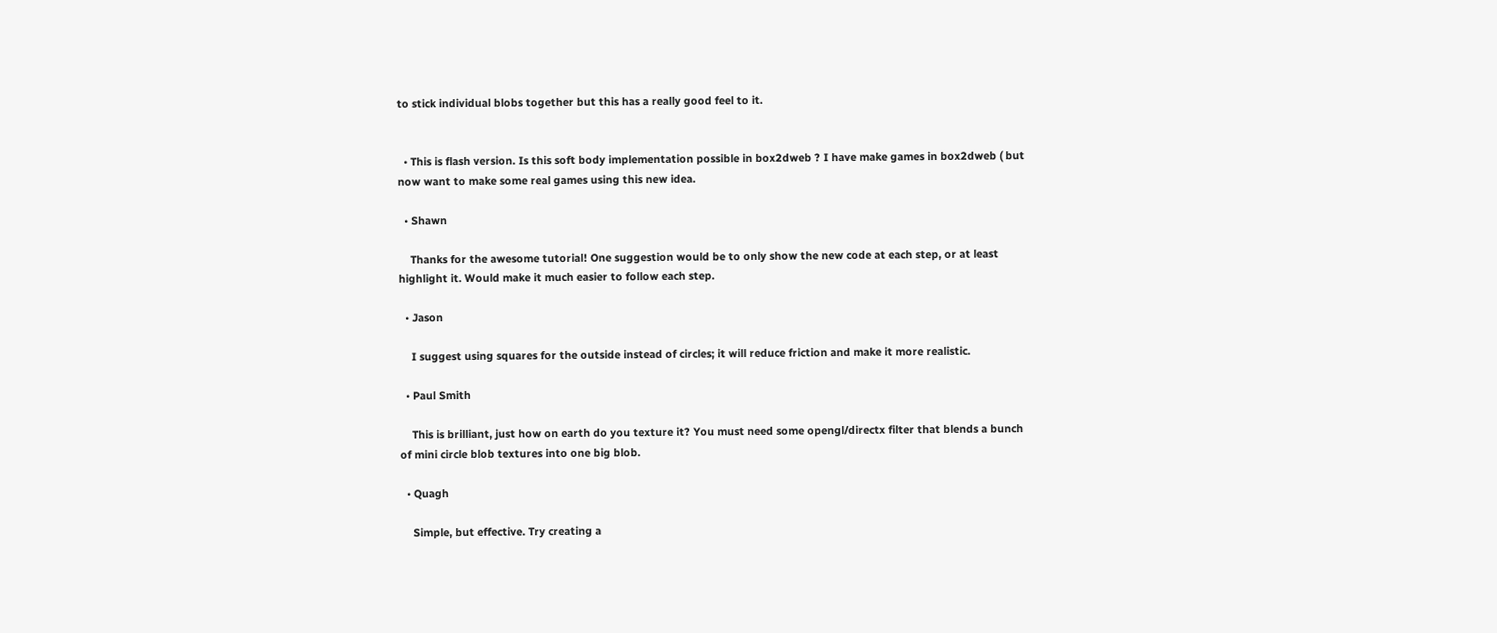to stick individual blobs together but this has a really good feel to it.


  • This is flash version. Is this soft body implementation possible in box2dweb ? I have make games in box2dweb ( but now want to make some real games using this new idea.

  • Shawn

    Thanks for the awesome tutorial! One suggestion would be to only show the new code at each step, or at least highlight it. Would make it much easier to follow each step.

  • Jason

    I suggest using squares for the outside instead of circles; it will reduce friction and make it more realistic.

  • Paul Smith

    This is brilliant, just how on earth do you texture it? You must need some opengl/directx filter that blends a bunch of mini circle blob textures into one big blob.

  • Quagh

    Simple, but effective. Try creating a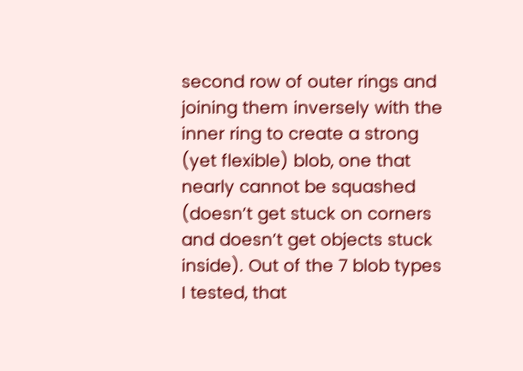second row of outer rings and joining them inversely with the inner ring to create a strong (yet flexible) blob, one that nearly cannot be squashed (doesn’t get stuck on corners and doesn’t get objects stuck inside). Out of the 7 blob types I tested, that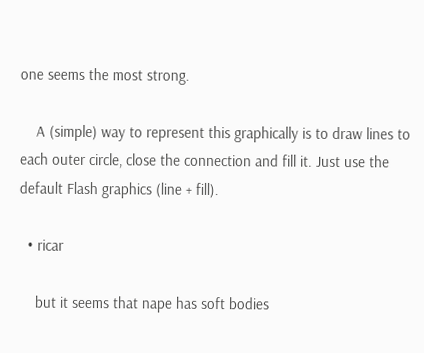one seems the most strong.

    A (simple) way to represent this graphically is to draw lines to each outer circle, close the connection and fill it. Just use the default Flash graphics (line + fill).

  • ricar

    but it seems that nape has soft bodies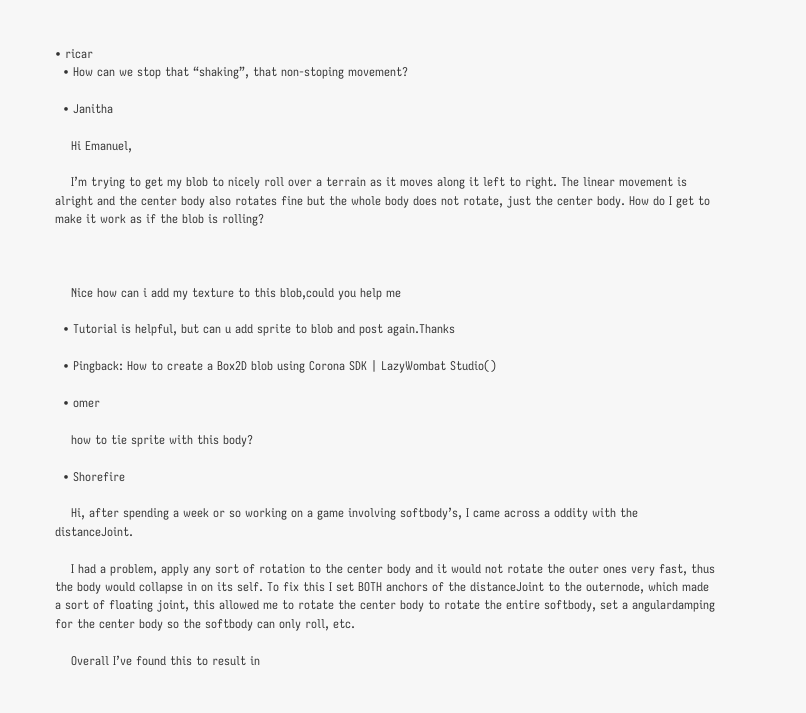• ricar
  • How can we stop that “shaking”, that non-stoping movement?

  • Janitha

    Hi Emanuel,

    I’m trying to get my blob to nicely roll over a terrain as it moves along it left to right. The linear movement is alright and the center body also rotates fine but the whole body does not rotate, just the center body. How do I get to make it work as if the blob is rolling?



    Nice how can i add my texture to this blob,could you help me

  • Tutorial is helpful, but can u add sprite to blob and post again.Thanks

  • Pingback: How to create a Box2D blob using Corona SDK | LazyWombat Studio()

  • omer

    how to tie sprite with this body?

  • Shorefire

    Hi, after spending a week or so working on a game involving softbody’s, I came across a oddity with the distanceJoint.

    I had a problem, apply any sort of rotation to the center body and it would not rotate the outer ones very fast, thus the body would collapse in on its self. To fix this I set BOTH anchors of the distanceJoint to the outernode, which made a sort of floating joint, this allowed me to rotate the center body to rotate the entire softbody, set a angulardamping for the center body so the softbody can only roll, etc.

    Overall I’ve found this to result in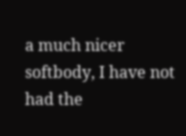a much nicer softbody, I have not had the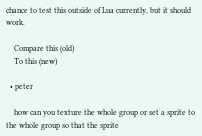chance to test this outside of Lua currently, but it should work.

    Compare this (old)
    To this (new)

  • peter

    how can you texture the whole group or set a sprite to the whole group so that the sprite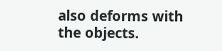also deforms with the objects.